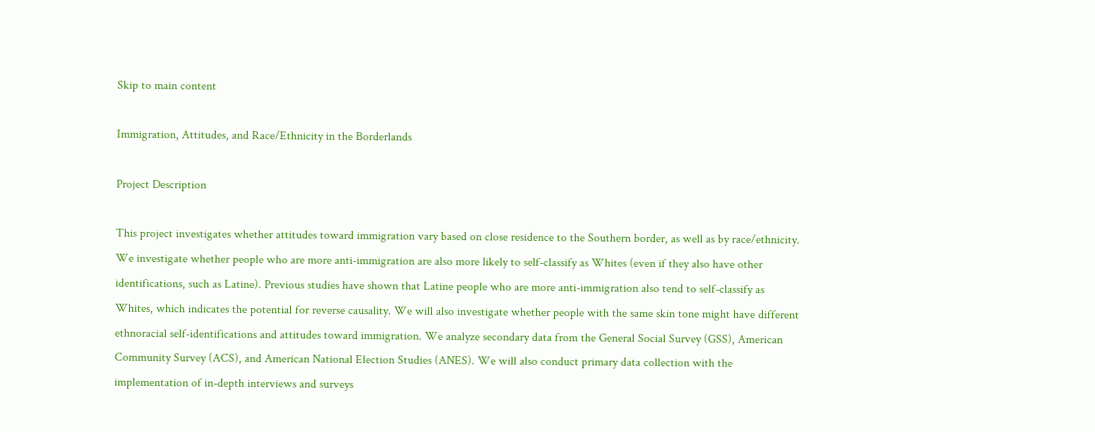Skip to main content

Immigration, Attitudes, and Race/Ethnicity in the Borderlands

Project Description

This project investigates whether attitudes toward immigration vary based on close residence to the Southern border, as well as by race/ethnicity. We investigate whether people who are more anti-immigration are also more likely to self-classify as Whites (even if they also have other identifications, such as Latine). Previous studies have shown that Latine people who are more anti-immigration also tend to self-classify as Whites, which indicates the potential for reverse causality. We will also investigate whether people with the same skin tone might have different ethnoracial self-identifications and attitudes toward immigration. We analyze secondary data from the General Social Survey (GSS), American Community Survey (ACS), and American National Election Studies (ANES). We will also conduct primary data collection with the implementation of in-depth interviews and surveys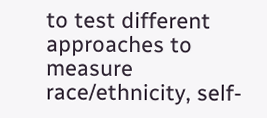to test different approaches to measure race/ethnicity, self-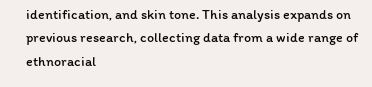identification, and skin tone. This analysis expands on previous research, collecting data from a wide range of ethnoracial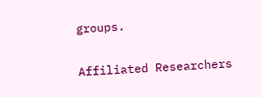groups.

Affiliated Researchers